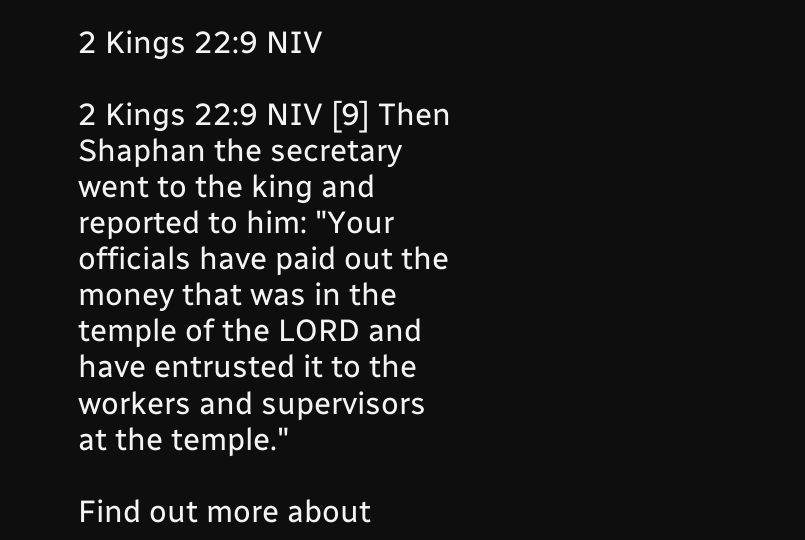2 Kings 22:9 NIV

2 Kings 22:9 NIV [9] Then Shaphan the secretary went to the king and reported to him: "Your officials have paid out the money that was in the temple of the LORD and have entrusted it to the workers and supervisors at the temple."

Find out more about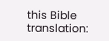this Bible translation: